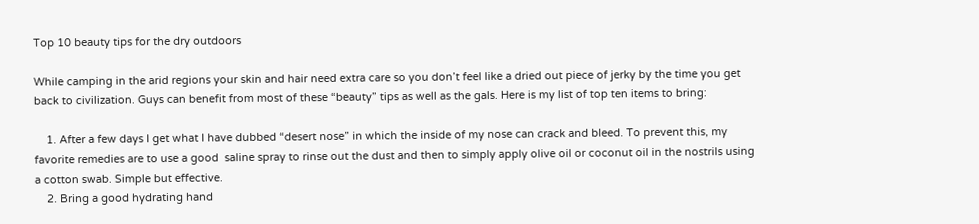Top 10 beauty tips for the dry outdoors

While camping in the arid regions your skin and hair need extra care so you don’t feel like a dried out piece of jerky by the time you get back to civilization. Guys can benefit from most of these “beauty” tips as well as the gals. Here is my list of top ten items to bring:

    1. After a few days I get what I have dubbed “desert nose” in which the inside of my nose can crack and bleed. To prevent this, my favorite remedies are to use a good  saline spray to rinse out the dust and then to simply apply olive oil or coconut oil in the nostrils using a cotton swab. Simple but effective.
    2. Bring a good hydrating hand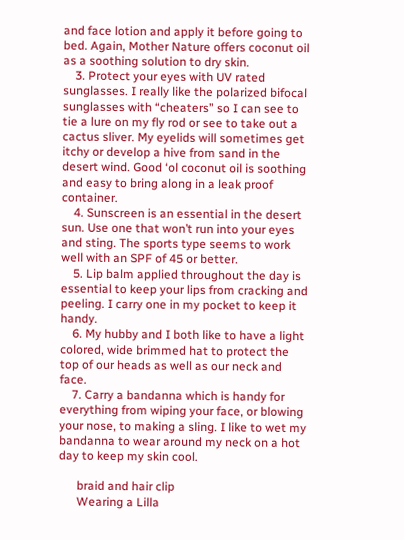and face lotion and apply it before going to bed. Again, Mother Nature offers coconut oil as a soothing solution to dry skin.
    3. Protect your eyes with UV rated sunglasses. I really like the polarized bifocal sunglasses with “cheaters” so I can see to tie a lure on my fly rod or see to take out a cactus sliver. My eyelids will sometimes get itchy or develop a hive from sand in the desert wind. Good ‘ol coconut oil is soothing and easy to bring along in a leak proof container.
    4. Sunscreen is an essential in the desert sun. Use one that won’t run into your eyes and sting. The sports type seems to work well with an SPF of 45 or better.
    5. Lip balm applied throughout the day is essential to keep your lips from cracking and peeling. I carry one in my pocket to keep it handy.
    6. My hubby and I both like to have a light colored, wide brimmed hat to protect the top of our heads as well as our neck and face.
    7. Carry a bandanna which is handy for everything from wiping your face, or blowing your nose, to making a sling. I like to wet my bandanna to wear around my neck on a hot day to keep my skin cool.

      braid and hair clip
      Wearing a Lilla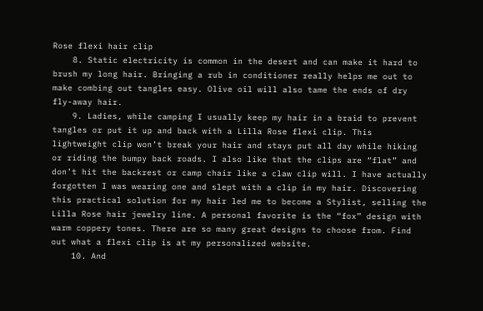Rose flexi hair clip
    8. Static electricity is common in the desert and can make it hard to brush my long hair. Bringing a rub in conditioner really helps me out to make combing out tangles easy. Olive oil will also tame the ends of dry fly-away hair.
    9. Ladies, while camping I usually keep my hair in a braid to prevent tangles or put it up and back with a Lilla Rose flexi clip. This lightweight clip won’t break your hair and stays put all day while hiking or riding the bumpy back roads. I also like that the clips are “flat” and don’t hit the backrest or camp chair like a claw clip will. I have actually forgotten I was wearing one and slept with a clip in my hair. Discovering this practical solution for my hair led me to become a Stylist, selling the Lilla Rose hair jewelry line. A personal favorite is the “fox” design with warm coppery tones. There are so many great designs to choose from. Find out what a flexi clip is at my personalized website.
    10. And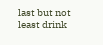last but not least drink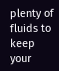plenty of fluids to keep your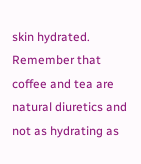skin hydrated. Remember that coffee and tea are natural diuretics and not as hydrating as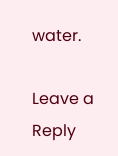water.

Leave a Reply